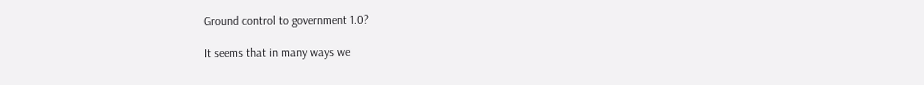Ground control to government 1.0?

It seems that in many ways we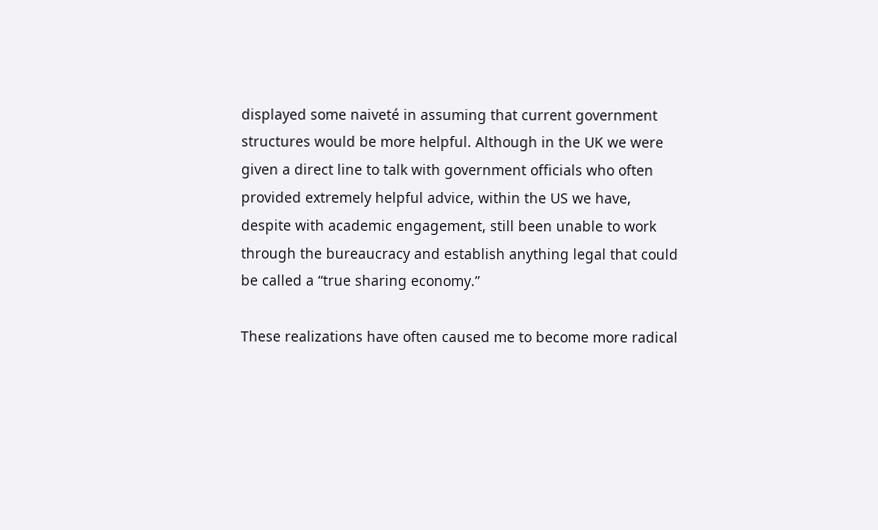displayed some naiveté in assuming that current government structures would be more helpful. Although in the UK we were given a direct line to talk with government officials who often provided extremely helpful advice, within the US we have, despite with academic engagement, still been unable to work through the bureaucracy and establish anything legal that could be called a “true sharing economy.”

These realizations have often caused me to become more radical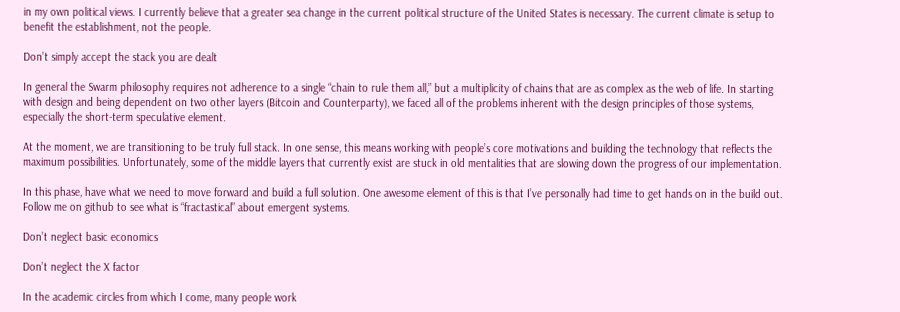in my own political views. I currently believe that a greater sea change in the current political structure of the United States is necessary. The current climate is setup to benefit the establishment, not the people.

Don’t simply accept the stack you are dealt

In general the Swarm philosophy requires not adherence to a single “chain to rule them all,” but a multiplicity of chains that are as complex as the web of life. In starting with design and being dependent on two other layers (Bitcoin and Counterparty), we faced all of the problems inherent with the design principles of those systems, especially the short-term speculative element.

At the moment, we are transitioning to be truly full stack. In one sense, this means working with people’s core motivations and building the technology that reflects the maximum possibilities. Unfortunately, some of the middle layers that currently exist are stuck in old mentalities that are slowing down the progress of our implementation.

In this phase, have what we need to move forward and build a full solution. One awesome element of this is that I’ve personally had time to get hands on in the build out. Follow me on github to see what is “fractastical” about emergent systems.

Don’t neglect basic economics

Don’t neglect the X factor

In the academic circles from which I come, many people work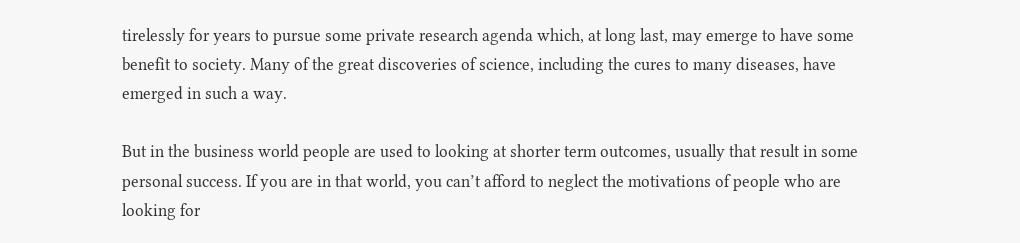tirelessly for years to pursue some private research agenda which, at long last, may emerge to have some benefit to society. Many of the great discoveries of science, including the cures to many diseases, have emerged in such a way.

But in the business world people are used to looking at shorter term outcomes, usually that result in some personal success. If you are in that world, you can’t afford to neglect the motivations of people who are looking for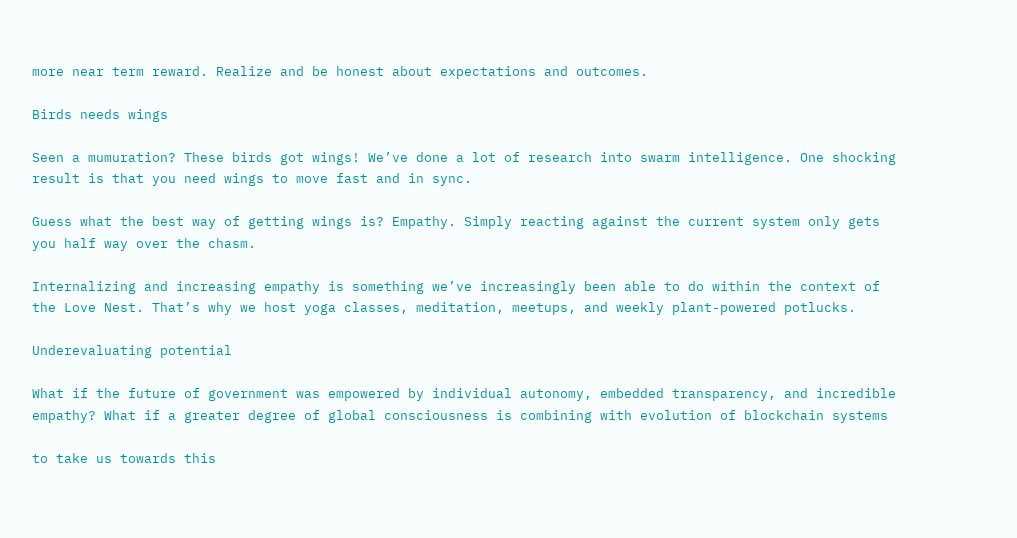more near term reward. Realize and be honest about expectations and outcomes.

Birds needs wings

Seen a mumuration? These birds got wings! We’ve done a lot of research into swarm intelligence. One shocking result is that you need wings to move fast and in sync.

Guess what the best way of getting wings is? Empathy. Simply reacting against the current system only gets you half way over the chasm.

Internalizing and increasing empathy is something we’ve increasingly been able to do within the context of the Love Nest. That’s why we host yoga classes, meditation, meetups, and weekly plant-powered potlucks.

Underevaluating potential

What if the future of government was empowered by individual autonomy, embedded transparency, and incredible empathy? What if a greater degree of global consciousness is combining with evolution of blockchain systems

to take us towards this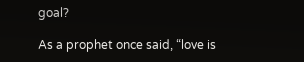goal?

As a prophet once said, “love is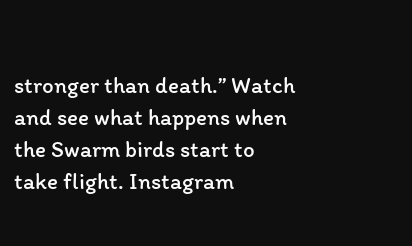stronger than death.” Watch and see what happens when the Swarm birds start to take flight. Instagram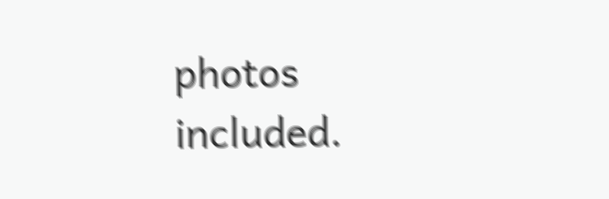photos included.